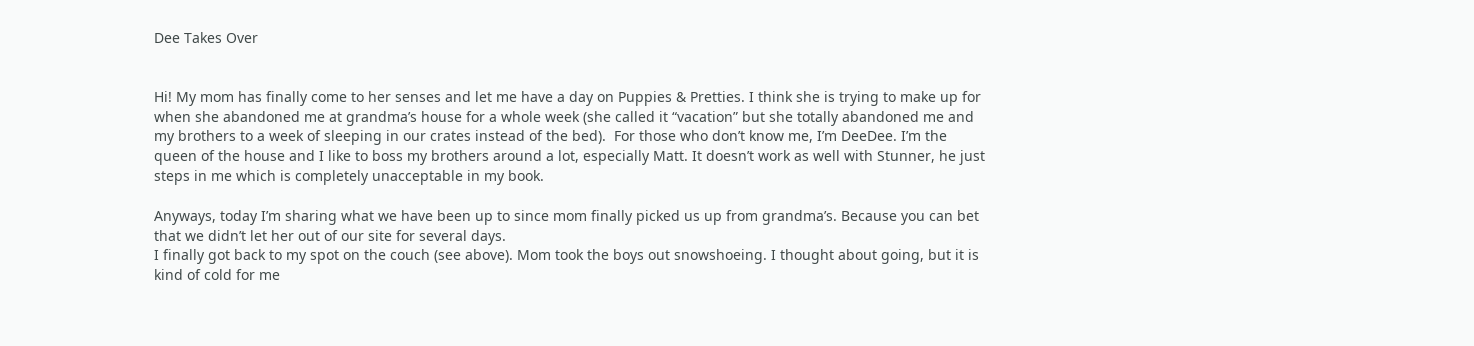Dee Takes Over


Hi! My mom has finally come to her senses and let me have a day on Puppies & Pretties. I think she is trying to make up for when she abandoned me at grandma’s house for a whole week (she called it “vacation” but she totally abandoned me and my brothers to a week of sleeping in our crates instead of the bed).  For those who don’t know me, I’m DeeDee. I’m the queen of the house and I like to boss my brothers around a lot, especially Matt. It doesn’t work as well with Stunner, he just steps in me which is completely unacceptable in my book.

Anyways, today I’m sharing what we have been up to since mom finally picked us up from grandma’s. Because you can bet that we didn’t let her out of our site for several days.
I finally got back to my spot on the couch (see above). Mom took the boys out snowshoeing. I thought about going, but it is kind of cold for me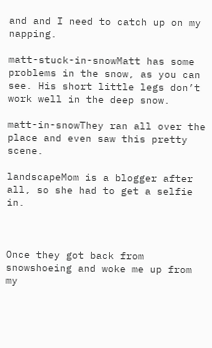and and I need to catch up on my napping.

matt-stuck-in-snowMatt has some problems in the snow, as you can see. His short little legs don’t work well in the deep snow.

matt-in-snowThey ran all over the place and even saw this pretty scene.

landscapeMom is a blogger after all, so she had to get a selfie in.



Once they got back from snowshoeing and woke me up from my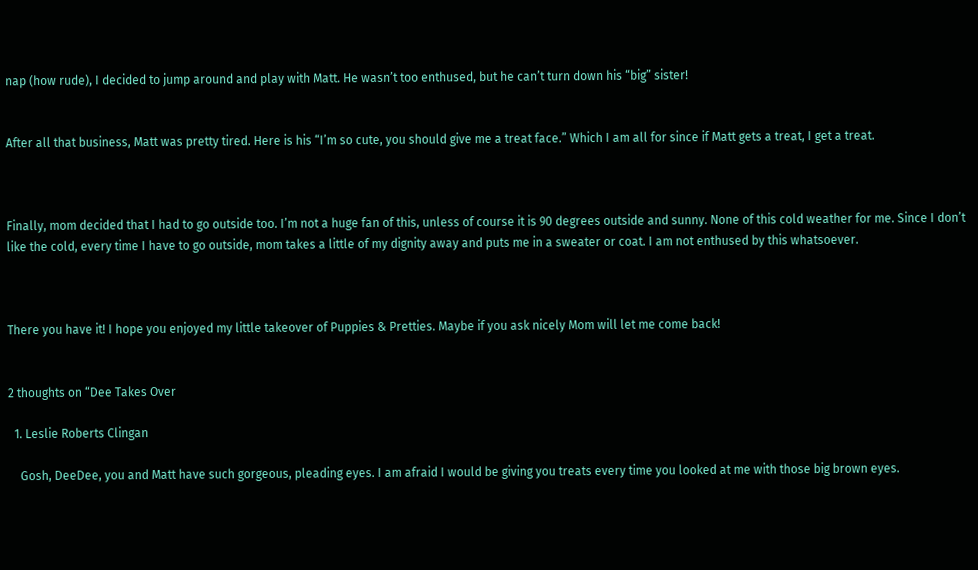nap (how rude), I decided to jump around and play with Matt. He wasn’t too enthused, but he can’t turn down his “big” sister!


After all that business, Matt was pretty tired. Here is his “I’m so cute, you should give me a treat face.” Which I am all for since if Matt gets a treat, I get a treat.



Finally, mom decided that I had to go outside too. I’m not a huge fan of this, unless of course it is 90 degrees outside and sunny. None of this cold weather for me. Since I don’t like the cold, every time I have to go outside, mom takes a little of my dignity away and puts me in a sweater or coat. I am not enthused by this whatsoever.



There you have it! I hope you enjoyed my little takeover of Puppies & Pretties. Maybe if you ask nicely Mom will let me come back!


2 thoughts on “Dee Takes Over

  1. Leslie Roberts Clingan

    Gosh, DeeDee, you and Matt have such gorgeous, pleading eyes. I am afraid I would be giving you treats every time you looked at me with those big brown eyes.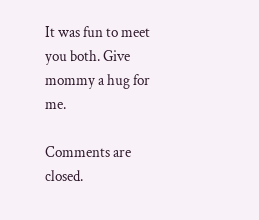It was fun to meet you both. Give mommy a hug for me.

Comments are closed.